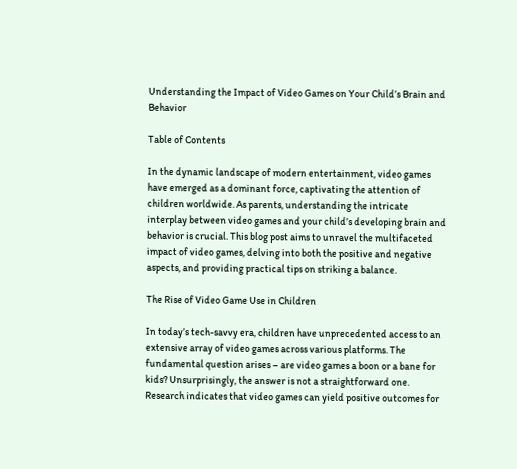Understanding the Impact of Video Games on Your Child’s Brain and Behavior

Table of Contents

In the dynamic landscape of modern entertainment, video games have emerged as a dominant force, captivating the attention of children worldwide. As parents, understanding the intricate interplay between video games and your child’s developing brain and behavior is crucial. This blog post aims to unravel the multifaceted impact of video games, delving into both the positive and negative aspects, and providing practical tips on striking a balance.

The Rise of Video Game Use in Children

In today’s tech-savvy era, children have unprecedented access to an extensive array of video games across various platforms. The fundamental question arises – are video games a boon or a bane for kids? Unsurprisingly, the answer is not a straightforward one. Research indicates that video games can yield positive outcomes for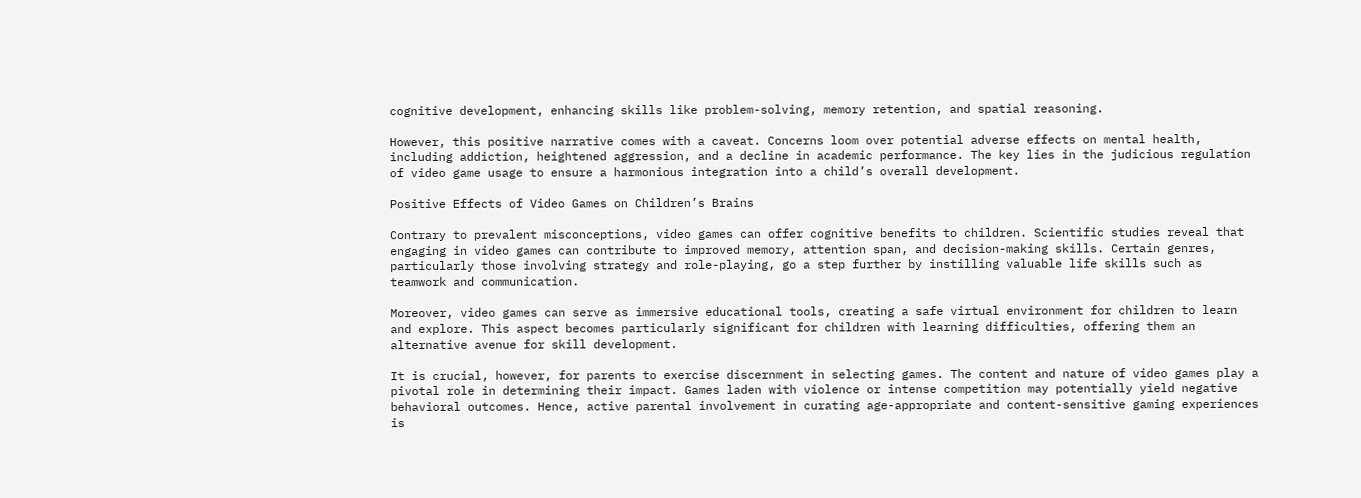cognitive development, enhancing skills like problem-solving, memory retention, and spatial reasoning.

However, this positive narrative comes with a caveat. Concerns loom over potential adverse effects on mental health, including addiction, heightened aggression, and a decline in academic performance. The key lies in the judicious regulation of video game usage to ensure a harmonious integration into a child’s overall development.

Positive Effects of Video Games on Children’s Brains

Contrary to prevalent misconceptions, video games can offer cognitive benefits to children. Scientific studies reveal that engaging in video games can contribute to improved memory, attention span, and decision-making skills. Certain genres, particularly those involving strategy and role-playing, go a step further by instilling valuable life skills such as teamwork and communication.

Moreover, video games can serve as immersive educational tools, creating a safe virtual environment for children to learn and explore. This aspect becomes particularly significant for children with learning difficulties, offering them an alternative avenue for skill development.

It is crucial, however, for parents to exercise discernment in selecting games. The content and nature of video games play a pivotal role in determining their impact. Games laden with violence or intense competition may potentially yield negative behavioral outcomes. Hence, active parental involvement in curating age-appropriate and content-sensitive gaming experiences is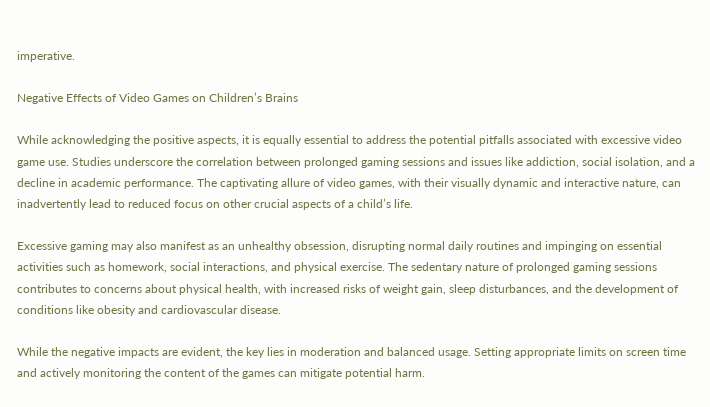imperative.

Negative Effects of Video Games on Children’s Brains

While acknowledging the positive aspects, it is equally essential to address the potential pitfalls associated with excessive video game use. Studies underscore the correlation between prolonged gaming sessions and issues like addiction, social isolation, and a decline in academic performance. The captivating allure of video games, with their visually dynamic and interactive nature, can inadvertently lead to reduced focus on other crucial aspects of a child’s life.

Excessive gaming may also manifest as an unhealthy obsession, disrupting normal daily routines and impinging on essential activities such as homework, social interactions, and physical exercise. The sedentary nature of prolonged gaming sessions contributes to concerns about physical health, with increased risks of weight gain, sleep disturbances, and the development of conditions like obesity and cardiovascular disease.

While the negative impacts are evident, the key lies in moderation and balanced usage. Setting appropriate limits on screen time and actively monitoring the content of the games can mitigate potential harm.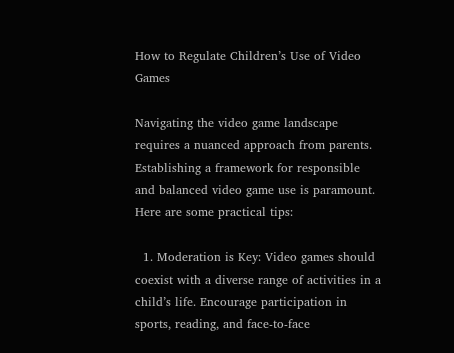How to Regulate Children’s Use of Video Games

Navigating the video game landscape requires a nuanced approach from parents. Establishing a framework for responsible and balanced video game use is paramount. Here are some practical tips:

  1. Moderation is Key: Video games should coexist with a diverse range of activities in a child’s life. Encourage participation in sports, reading, and face-to-face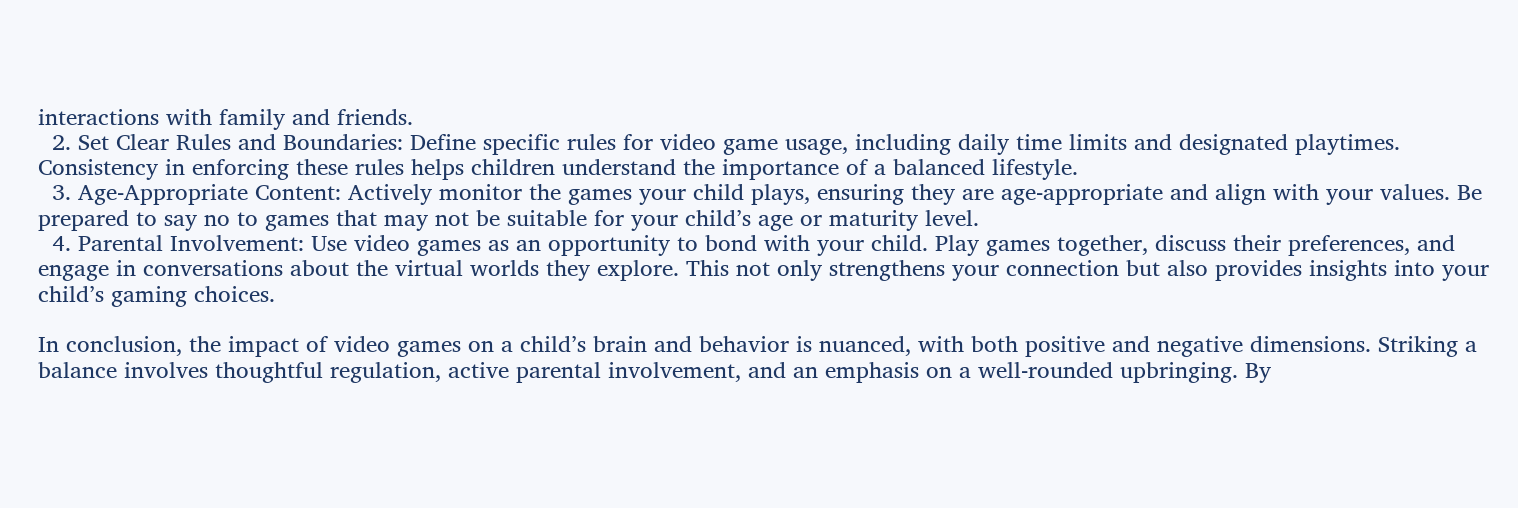interactions with family and friends.
  2. Set Clear Rules and Boundaries: Define specific rules for video game usage, including daily time limits and designated playtimes. Consistency in enforcing these rules helps children understand the importance of a balanced lifestyle.
  3. Age-Appropriate Content: Actively monitor the games your child plays, ensuring they are age-appropriate and align with your values. Be prepared to say no to games that may not be suitable for your child’s age or maturity level.
  4. Parental Involvement: Use video games as an opportunity to bond with your child. Play games together, discuss their preferences, and engage in conversations about the virtual worlds they explore. This not only strengthens your connection but also provides insights into your child’s gaming choices.

In conclusion, the impact of video games on a child’s brain and behavior is nuanced, with both positive and negative dimensions. Striking a balance involves thoughtful regulation, active parental involvement, and an emphasis on a well-rounded upbringing. By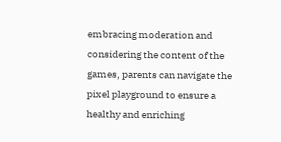embracing moderation and considering the content of the games, parents can navigate the pixel playground to ensure a healthy and enriching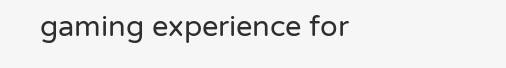gaming experience for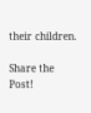their children.

Share the Post!